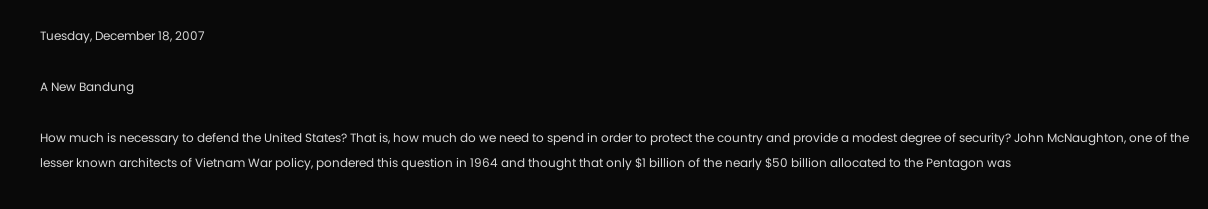Tuesday, December 18, 2007

A New Bandung

How much is necessary to defend the United States? That is, how much do we need to spend in order to protect the country and provide a modest degree of security? John McNaughton, one of the lesser known architects of Vietnam War policy, pondered this question in 1964 and thought that only $1 billion of the nearly $50 billion allocated to the Pentagon was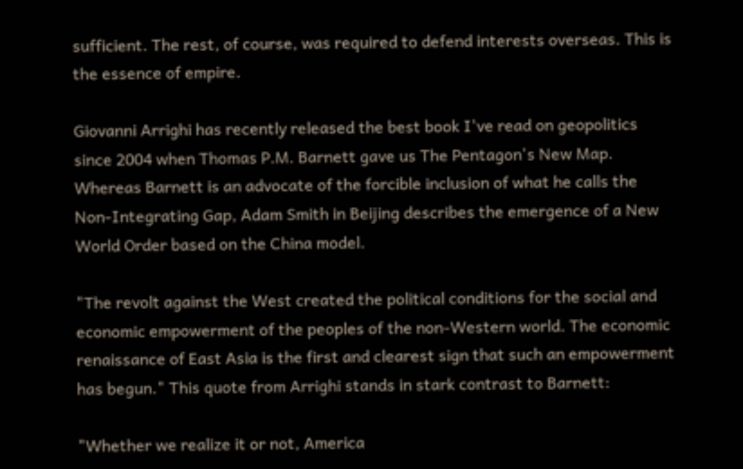sufficient. The rest, of course, was required to defend interests overseas. This is the essence of empire.

Giovanni Arrighi has recently released the best book I've read on geopolitics since 2004 when Thomas P.M. Barnett gave us The Pentagon's New Map. Whereas Barnett is an advocate of the forcible inclusion of what he calls the Non-Integrating Gap, Adam Smith in Beijing describes the emergence of a New World Order based on the China model.

"The revolt against the West created the political conditions for the social and economic empowerment of the peoples of the non-Western world. The economic renaissance of East Asia is the first and clearest sign that such an empowerment has begun." This quote from Arrighi stands in stark contrast to Barnett:

"Whether we realize it or not, America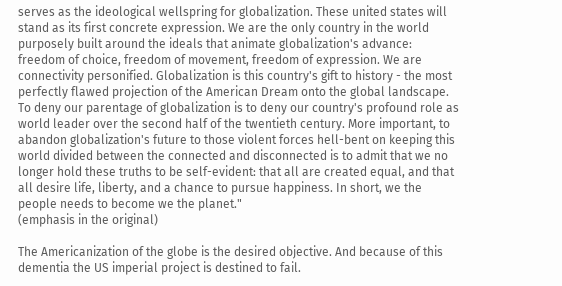serves as the ideological wellspring for globalization. These united states will stand as its first concrete expression. We are the only country in the world purposely built around the ideals that animate globalization's advance: freedom of choice, freedom of movement, freedom of expression. We are connectivity personified. Globalization is this country's gift to history - the most perfectly flawed projection of the American Dream onto the global landscape. To deny our parentage of globalization is to deny our country's profound role as world leader over the second half of the twentieth century. More important, to abandon globalization's future to those violent forces hell-bent on keeping this world divided between the connected and disconnected is to admit that we no longer hold these truths to be self-evident: that all are created equal, and that all desire life, liberty, and a chance to pursue happiness. In short, we the people needs to become we the planet."
(emphasis in the original)

The Americanization of the globe is the desired objective. And because of this dementia the US imperial project is destined to fail.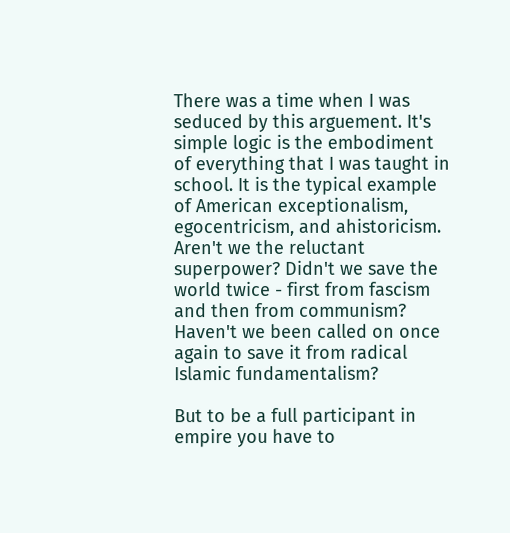There was a time when I was seduced by this arguement. It's simple logic is the embodiment of everything that I was taught in school. It is the typical example of American exceptionalism, egocentricism, and ahistoricism. Aren't we the reluctant superpower? Didn't we save the world twice - first from fascism and then from communism? Haven't we been called on once again to save it from radical Islamic fundamentalism?

But to be a full participant in empire you have to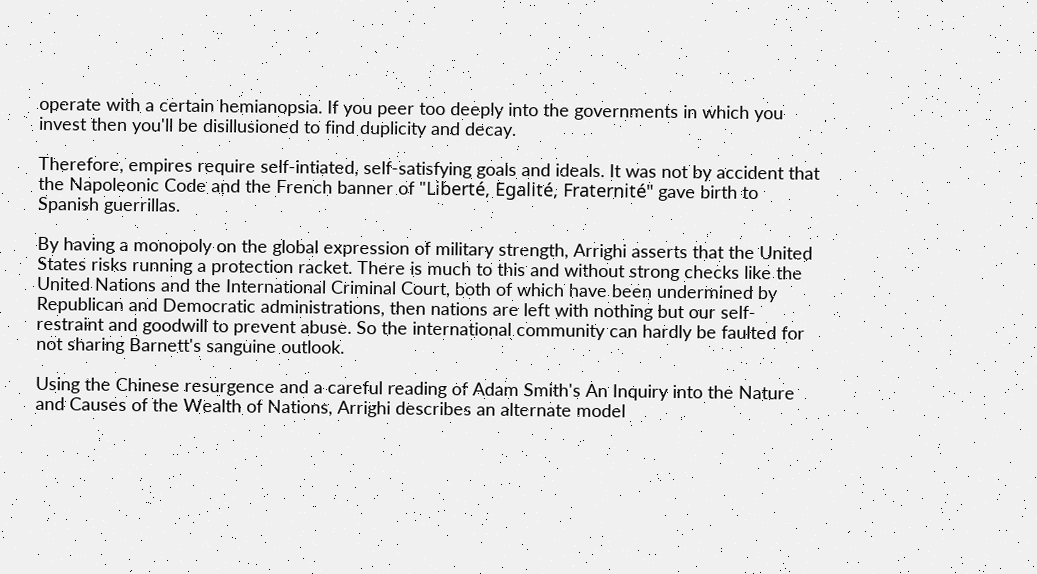operate with a certain hemianopsia. If you peer too deeply into the governments in which you invest then you'll be disillusioned to find duplicity and decay.

Therefore, empires require self-intiated, self-satisfying goals and ideals. It was not by accident that the Napoleonic Code and the French banner of "Liberté, Egalité, Fraternité" gave birth to Spanish guerrillas.

By having a monopoly on the global expression of military strength, Arrighi asserts that the United States risks running a protection racket. There is much to this and without strong checks like the United Nations and the International Criminal Court, both of which have been undermined by Republican and Democratic administrations, then nations are left with nothing but our self-restraint and goodwill to prevent abuse. So the international community can hardly be faulted for not sharing Barnett's sanguine outlook.

Using the Chinese resurgence and a careful reading of Adam Smith's An Inquiry into the Nature and Causes of the Wealth of Nations, Arrighi describes an alternate model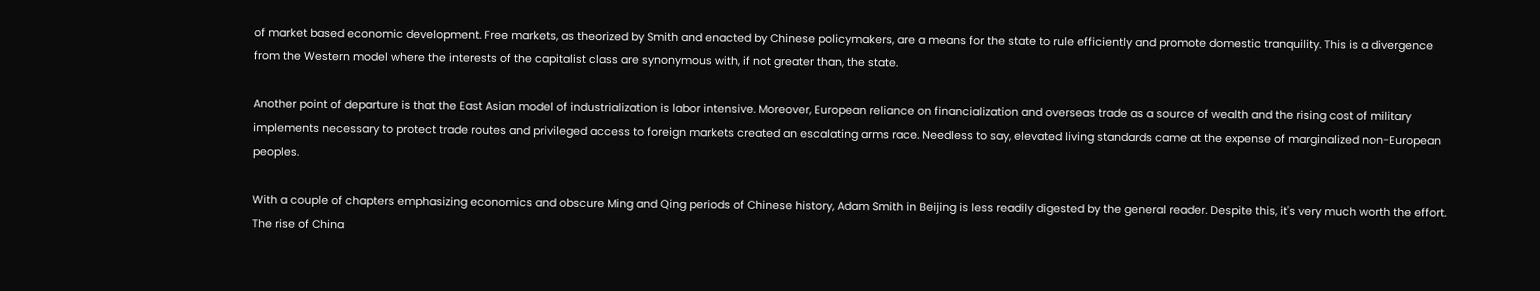of market based economic development. Free markets, as theorized by Smith and enacted by Chinese policymakers, are a means for the state to rule efficiently and promote domestic tranquility. This is a divergence from the Western model where the interests of the capitalist class are synonymous with, if not greater than, the state.

Another point of departure is that the East Asian model of industrialization is labor intensive. Moreover, European reliance on financialization and overseas trade as a source of wealth and the rising cost of military implements necessary to protect trade routes and privileged access to foreign markets created an escalating arms race. Needless to say, elevated living standards came at the expense of marginalized non-European peoples.

With a couple of chapters emphasizing economics and obscure Ming and Qing periods of Chinese history, Adam Smith in Beijing is less readily digested by the general reader. Despite this, it's very much worth the effort. The rise of China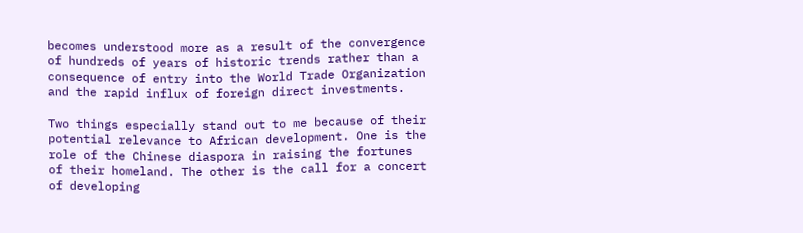becomes understood more as a result of the convergence of hundreds of years of historic trends rather than a consequence of entry into the World Trade Organization and the rapid influx of foreign direct investments.

Two things especially stand out to me because of their potential relevance to African development. One is the role of the Chinese diaspora in raising the fortunes of their homeland. The other is the call for a concert of developing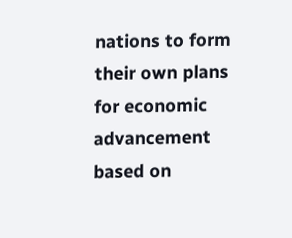nations to form their own plans for economic advancement based on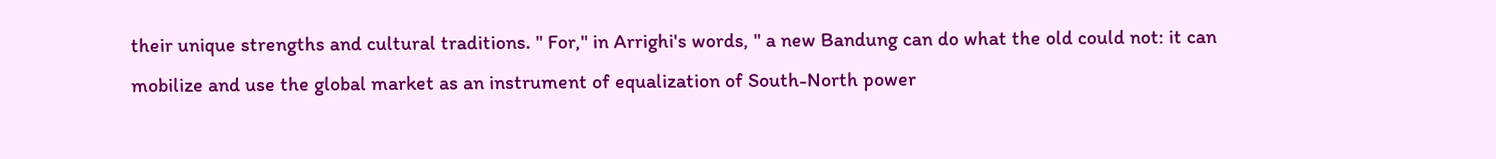their unique strengths and cultural traditions. " For," in Arrighi's words, " a new Bandung can do what the old could not: it can mobilize and use the global market as an instrument of equalization of South-North power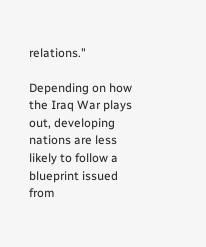relations."

Depending on how the Iraq War plays out, developing nations are less likely to follow a blueprint issued from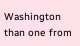Washington than one from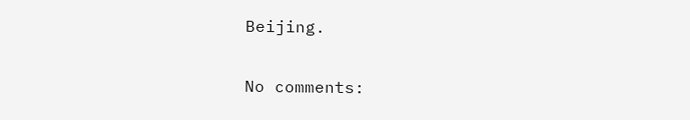Beijing.

No comments: